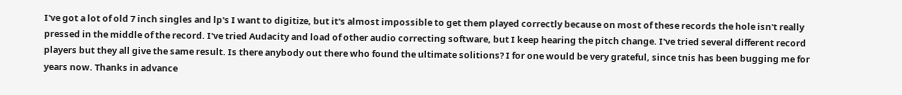I've got a lot of old 7 inch singles and lp's I want to digitize, but it's almost impossible to get them played correctly because on most of these records the hole isn't really pressed in the middle of the record. I've tried Audacity and load of other audio correcting software, but I keep hearing the pitch change. I've tried several different record players but they all give the same result. Is there anybody out there who found the ultimate solitions? I for one would be very grateful, since tnis has been bugging me for years now. Thanks in advance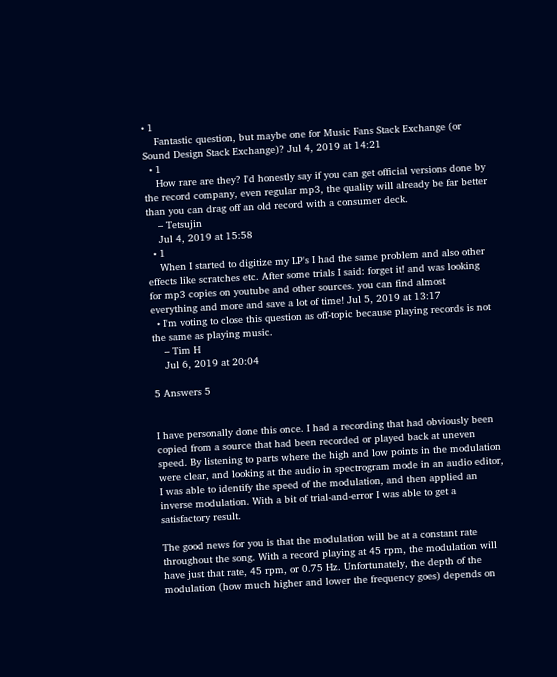• 1
    Fantastic question, but maybe one for Music Fans Stack Exchange (or Sound Design Stack Exchange)? Jul 4, 2019 at 14:21
  • 1
    How rare are they? I'd honestly say if you can get official versions done by the record company, even regular mp3, the quality will already be far better than you can drag off an old record with a consumer deck.
    – Tetsujin
    Jul 4, 2019 at 15:58
  • 1
    When I started to digitize my LP's I had the same problem and also other effects like scratches etc. After some trials I said: forget it! and was looking for mp3 copies on youtube and other sources. you can find almost everything and more and save a lot of time! Jul 5, 2019 at 13:17
  • I'm voting to close this question as off-topic because playing records is not the same as playing music.
    – Tim H
    Jul 6, 2019 at 20:04

5 Answers 5


I have personally done this once. I had a recording that had obviously been copied from a source that had been recorded or played back at uneven speed. By listening to parts where the high and low points in the modulation were clear, and looking at the audio in spectrogram mode in an audio editor, I was able to identify the speed of the modulation, and then applied an inverse modulation. With a bit of trial-and-error I was able to get a satisfactory result.

The good news for you is that the modulation will be at a constant rate throughout the song. With a record playing at 45 rpm, the modulation will have just that rate, 45 rpm, or 0.75 Hz. Unfortunately, the depth of the modulation (how much higher and lower the frequency goes) depends on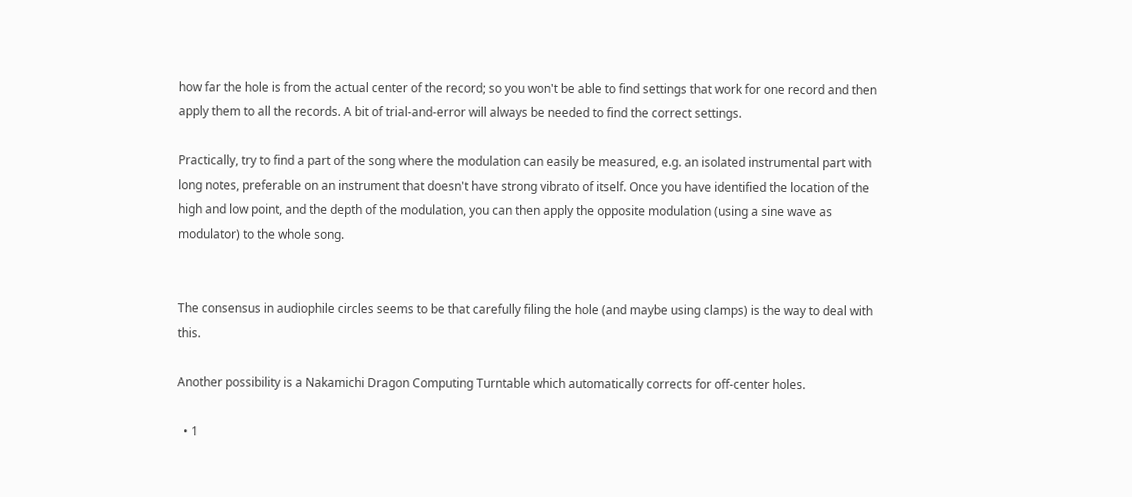how far the hole is from the actual center of the record; so you won't be able to find settings that work for one record and then apply them to all the records. A bit of trial-and-error will always be needed to find the correct settings.

Practically, try to find a part of the song where the modulation can easily be measured, e.g. an isolated instrumental part with long notes, preferable on an instrument that doesn't have strong vibrato of itself. Once you have identified the location of the high and low point, and the depth of the modulation, you can then apply the opposite modulation (using a sine wave as modulator) to the whole song.


The consensus in audiophile circles seems to be that carefully filing the hole (and maybe using clamps) is the way to deal with this.

Another possibility is a Nakamichi Dragon Computing Turntable which automatically corrects for off-center holes.

  • 1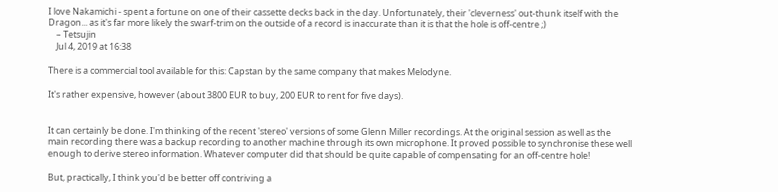I love Nakamichi - spent a fortune on one of their cassette decks back in the day. Unfortunately, their 'cleverness' out-thunk itself with the Dragon... as it's far more likely the swarf-trim on the outside of a record is inaccurate than it is that the hole is off-centre ;)
    – Tetsujin
    Jul 4, 2019 at 16:38

There is a commercial tool available for this: Capstan by the same company that makes Melodyne.

It's rather expensive, however (about 3800 EUR to buy, 200 EUR to rent for five days).


It can certainly be done. I'm thinking of the recent 'stereo' versions of some Glenn Miller recordings. At the original session as well as the main recording there was a backup recording to another machine through its own microphone. It proved possible to synchronise these well enough to derive stereo information. Whatever computer did that should be quite capable of compensating for an off-centre hole!

But, practically, I think you'd be better off contriving a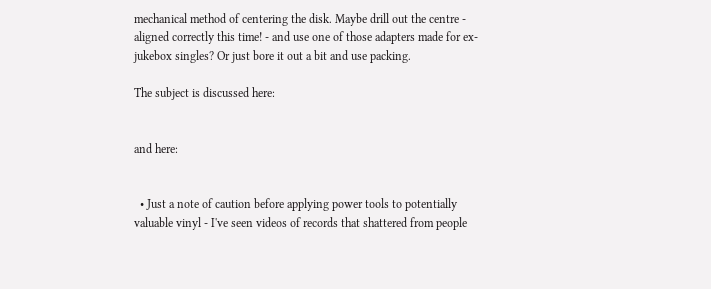mechanical method of centering the disk. Maybe drill out the centre - aligned correctly this time! - and use one of those adapters made for ex-jukebox singles? Or just bore it out a bit and use packing.

The subject is discussed here:


and here:


  • Just a note of caution before applying power tools to potentially valuable vinyl - I've seen videos of records that shattered from people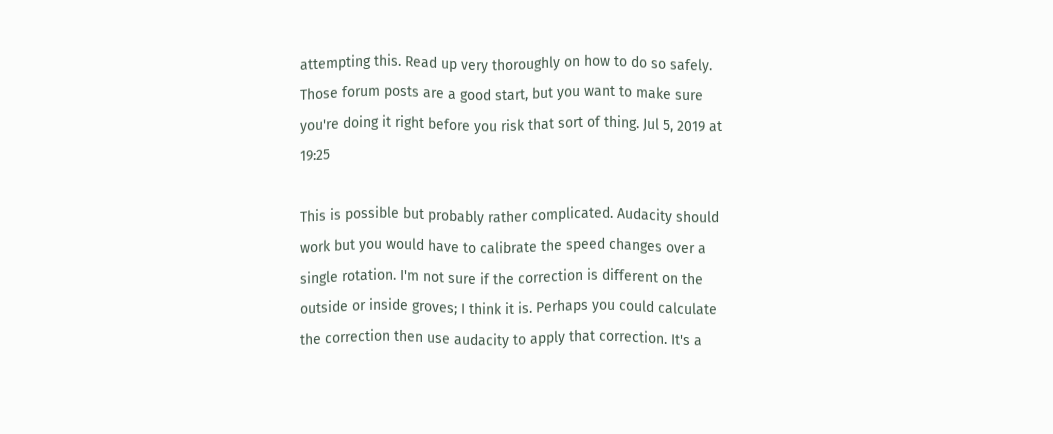attempting this. Read up very thoroughly on how to do so safely. Those forum posts are a good start, but you want to make sure you're doing it right before you risk that sort of thing. Jul 5, 2019 at 19:25

This is possible but probably rather complicated. Audacity should work but you would have to calibrate the speed changes over a single rotation. I'm not sure if the correction is different on the outside or inside groves; I think it is. Perhaps you could calculate the correction then use audacity to apply that correction. It's a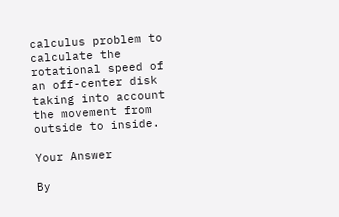calculus problem to calculate the rotational speed of an off-center disk taking into account the movement from outside to inside.

Your Answer

By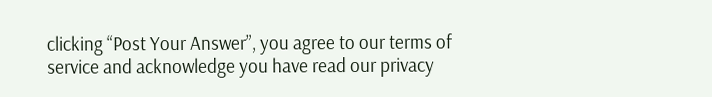clicking “Post Your Answer”, you agree to our terms of service and acknowledge you have read our privacy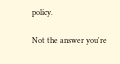policy.

Not the answer you're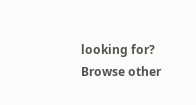looking for? Browse other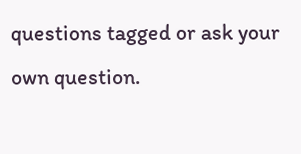questions tagged or ask your own question.